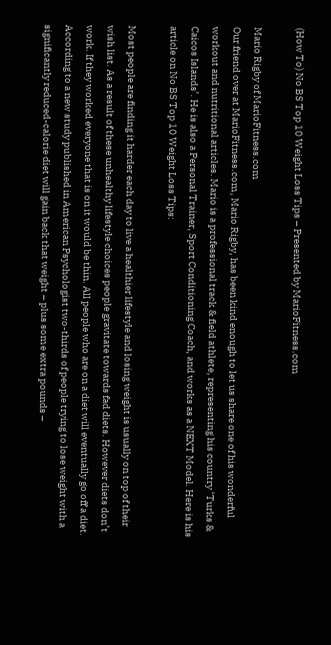(How To) No BS Top 10 Weight Loss Tips – Presented by MarioFitness.com

Mario Rigby of MarioFitness.com
Our friend over at MarioFitness.com, Mario Rigby, has been kind enough to let us share one of his wonderful workout and nutritional articles. Mario is a professional track & field athlete, representing his country ‘Turks & Caicos Islands’. He is also a Personal Trainer, Sport Conditioning Coach, and works as a NEXT Model. Here is his article on No BS Top 10 Weight Loss Tips:

Most people are finding it harder each day to live a healthier lifestyle and losing weight is usually on top of their wish list. As a result of these unhealthy lifestyle choices people gravitate towards fad diets. However diets don’t work. If they worked everyone that is on it would be thin. All people who are on a diet will eventually go off a diet. According to a new study published in American Psychologist two-thirds of people trying to lose weight with a significantly reduced-calorie diet will gain back that weight – plus some extra pounds –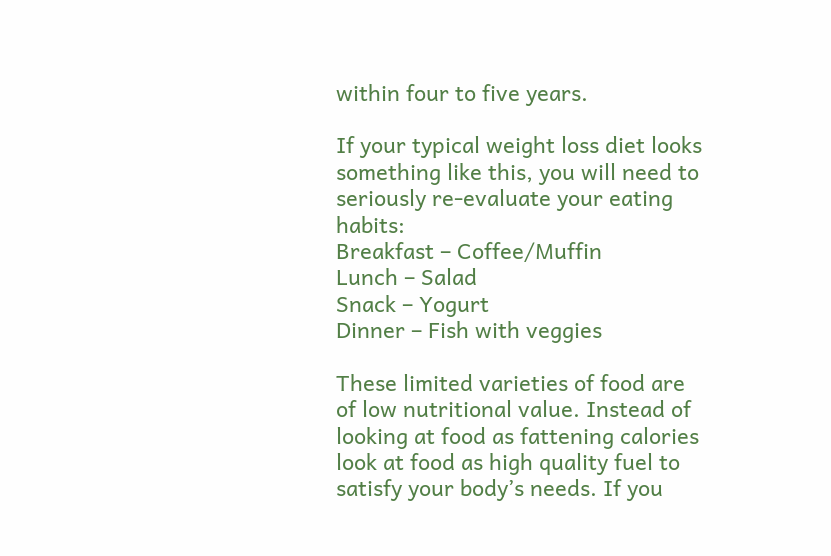within four to five years.

If your typical weight loss diet looks something like this, you will need to seriously re-evaluate your eating habits:
Breakfast – Coffee/Muffin
Lunch – Salad
Snack – Yogurt
Dinner – Fish with veggies

These limited varieties of food are of low nutritional value. Instead of looking at food as fattening calories look at food as high quality fuel to satisfy your body’s needs. If you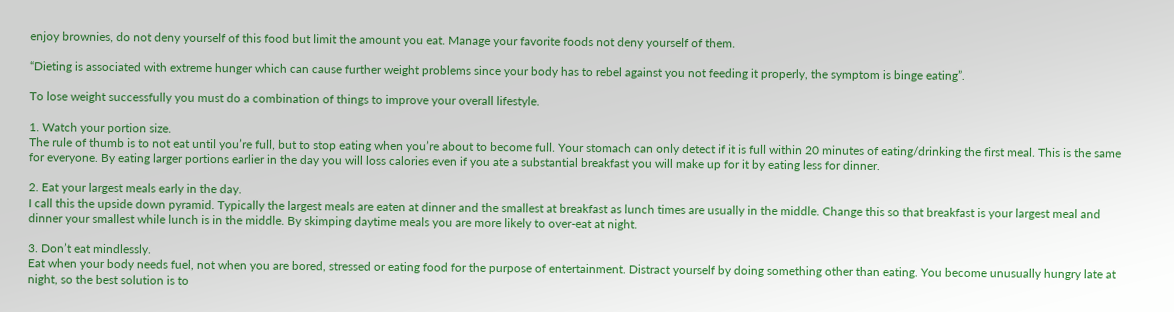enjoy brownies, do not deny yourself of this food but limit the amount you eat. Manage your favorite foods not deny yourself of them.

“Dieting is associated with extreme hunger which can cause further weight problems since your body has to rebel against you not feeding it properly, the symptom is binge eating”.

To lose weight successfully you must do a combination of things to improve your overall lifestyle.

1. Watch your portion size.
The rule of thumb is to not eat until you’re full, but to stop eating when you’re about to become full. Your stomach can only detect if it is full within 20 minutes of eating/drinking the first meal. This is the same for everyone. By eating larger portions earlier in the day you will loss calories even if you ate a substantial breakfast you will make up for it by eating less for dinner.

2. Eat your largest meals early in the day.
I call this the upside down pyramid. Typically the largest meals are eaten at dinner and the smallest at breakfast as lunch times are usually in the middle. Change this so that breakfast is your largest meal and dinner your smallest while lunch is in the middle. By skimping daytime meals you are more likely to over-eat at night.

3. Don’t eat mindlessly.
Eat when your body needs fuel, not when you are bored, stressed or eating food for the purpose of entertainment. Distract yourself by doing something other than eating. You become unusually hungry late at night, so the best solution is to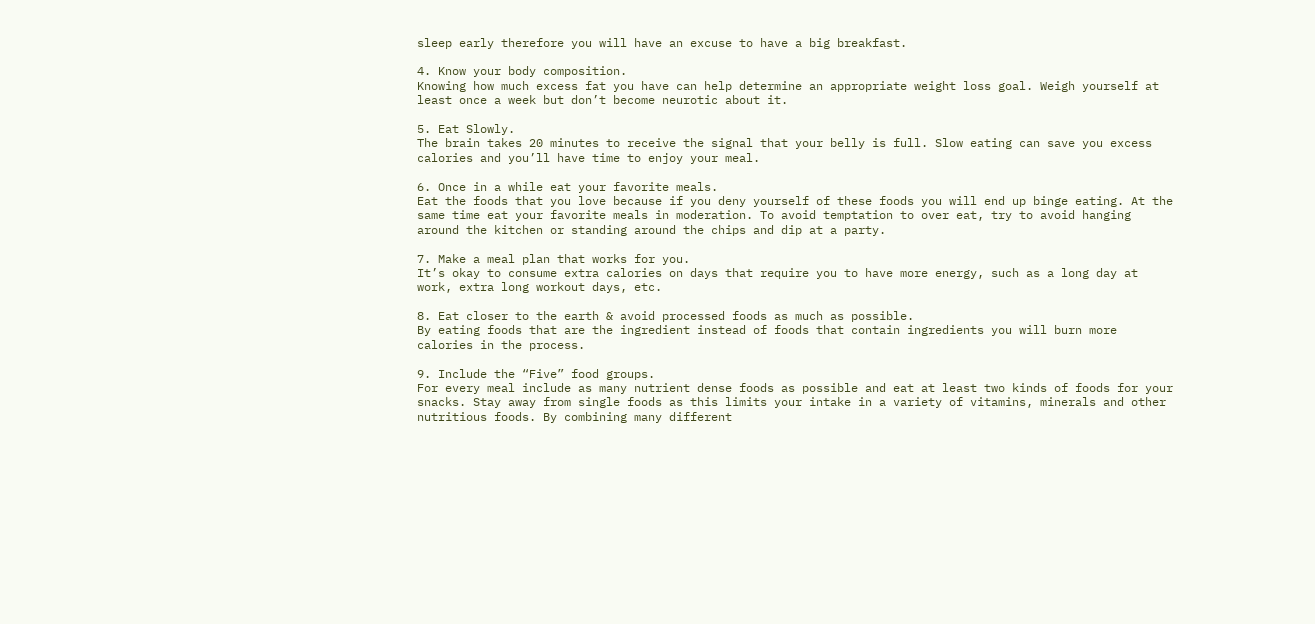sleep early therefore you will have an excuse to have a big breakfast.

4. Know your body composition.
Knowing how much excess fat you have can help determine an appropriate weight loss goal. Weigh yourself at least once a week but don’t become neurotic about it.

5. Eat Slowly.
The brain takes 20 minutes to receive the signal that your belly is full. Slow eating can save you excess calories and you’ll have time to enjoy your meal.

6. Once in a while eat your favorite meals.
Eat the foods that you love because if you deny yourself of these foods you will end up binge eating. At the same time eat your favorite meals in moderation. To avoid temptation to over eat, try to avoid hanging around the kitchen or standing around the chips and dip at a party.

7. Make a meal plan that works for you.
It’s okay to consume extra calories on days that require you to have more energy, such as a long day at work, extra long workout days, etc.

8. Eat closer to the earth & avoid processed foods as much as possible.
By eating foods that are the ingredient instead of foods that contain ingredients you will burn more calories in the process.

9. Include the “Five” food groups.
For every meal include as many nutrient dense foods as possible and eat at least two kinds of foods for your snacks. Stay away from single foods as this limits your intake in a variety of vitamins, minerals and other nutritious foods. By combining many different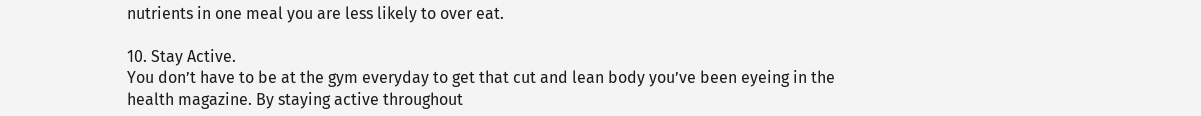nutrients in one meal you are less likely to over eat.

10. Stay Active.
You don’t have to be at the gym everyday to get that cut and lean body you’ve been eyeing in the health magazine. By staying active throughout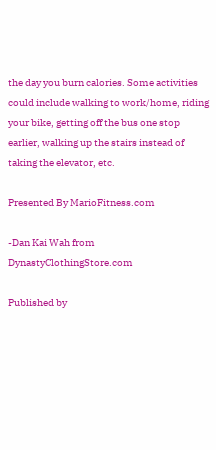the day you burn calories. Some activities could include walking to work/home, riding your bike, getting off the bus one stop earlier, walking up the stairs instead of taking the elevator, etc.

Presented By MarioFitness.com

-Dan Kai Wah from DynastyClothingStore.com

Published by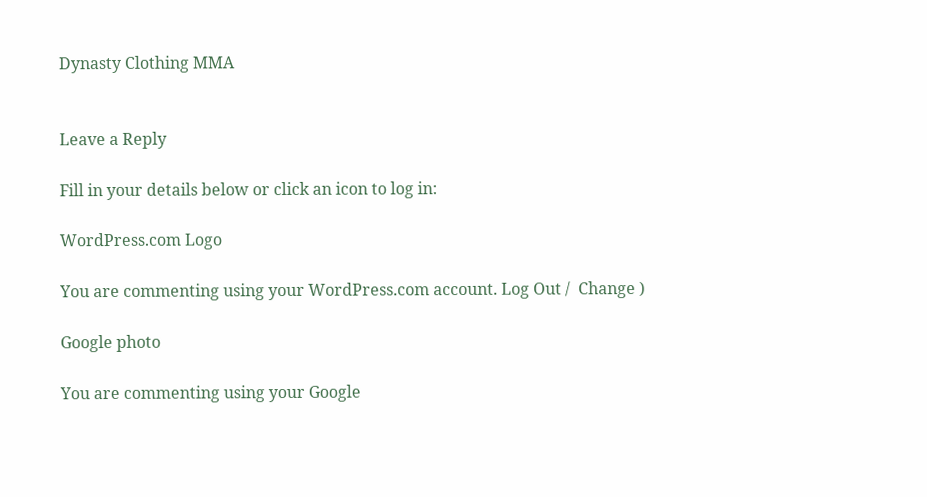Dynasty Clothing MMA


Leave a Reply

Fill in your details below or click an icon to log in:

WordPress.com Logo

You are commenting using your WordPress.com account. Log Out /  Change )

Google photo

You are commenting using your Google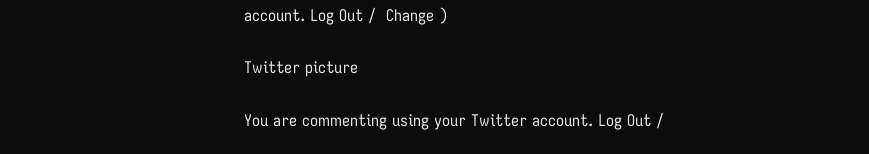account. Log Out /  Change )

Twitter picture

You are commenting using your Twitter account. Log Out /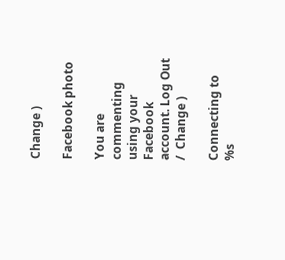Change )

Facebook photo

You are commenting using your Facebook account. Log Out /  Change )

Connecting to %s